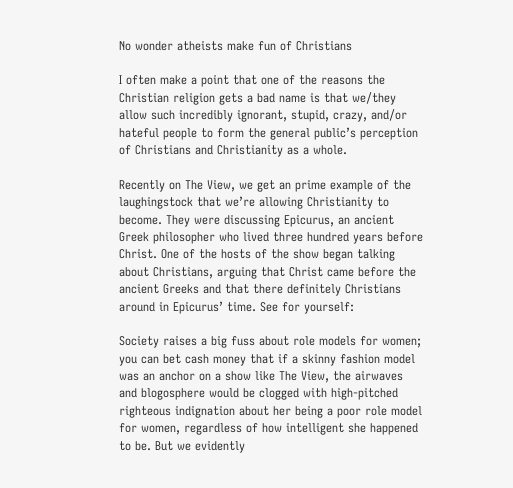No wonder atheists make fun of Christians

I often make a point that one of the reasons the Christian religion gets a bad name is that we/they allow such incredibly ignorant, stupid, crazy, and/or hateful people to form the general public’s perception of Christians and Christianity as a whole.

Recently on The View, we get an prime example of the laughingstock that we’re allowing Christianity to become. They were discussing Epicurus, an ancient Greek philosopher who lived three hundred years before Christ. One of the hosts of the show began talking about Christians, arguing that Christ came before the ancient Greeks and that there definitely Christians around in Epicurus’ time. See for yourself:

Society raises a big fuss about role models for women; you can bet cash money that if a skinny fashion model was an anchor on a show like The View, the airwaves and blogosphere would be clogged with high-pitched righteous indignation about her being a poor role model for women, regardless of how intelligent she happened to be. But we evidently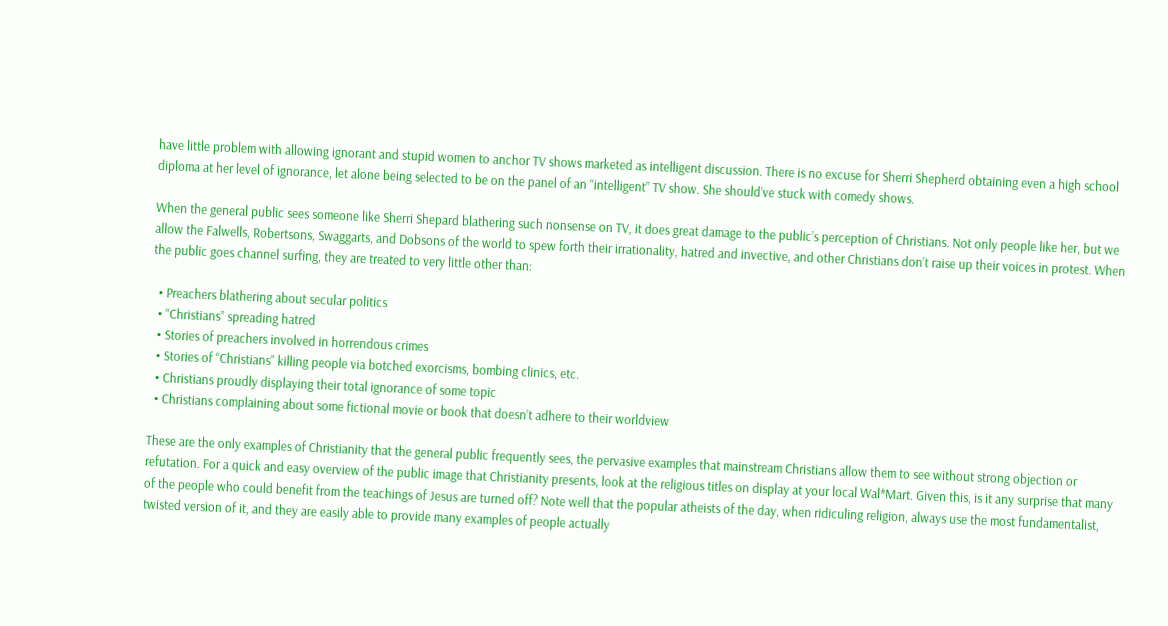have little problem with allowing ignorant and stupid women to anchor TV shows marketed as intelligent discussion. There is no excuse for Sherri Shepherd obtaining even a high school diploma at her level of ignorance, let alone being selected to be on the panel of an “intelligent” TV show. She should’ve stuck with comedy shows.

When the general public sees someone like Sherri Shepard blathering such nonsense on TV, it does great damage to the public’s perception of Christians. Not only people like her, but we allow the Falwells, Robertsons, Swaggarts, and Dobsons of the world to spew forth their irrationality, hatred and invective, and other Christians don’t raise up their voices in protest. When the public goes channel surfing, they are treated to very little other than:

  • Preachers blathering about secular politics
  • “Christians” spreading hatred
  • Stories of preachers involved in horrendous crimes
  • Stories of “Christians” killing people via botched exorcisms, bombing clinics, etc.
  • Christians proudly displaying their total ignorance of some topic
  • Christians complaining about some fictional movie or book that doesn’t adhere to their worldview

These are the only examples of Christianity that the general public frequently sees, the pervasive examples that mainstream Christians allow them to see without strong objection or refutation. For a quick and easy overview of the public image that Christianity presents, look at the religious titles on display at your local Wal*Mart. Given this, is it any surprise that many of the people who could benefit from the teachings of Jesus are turned off? Note well that the popular atheists of the day, when ridiculing religion, always use the most fundamentalist, twisted version of it, and they are easily able to provide many examples of people actually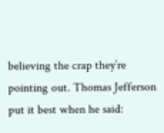believing the crap they’re pointing out. Thomas Jefferson put it best when he said: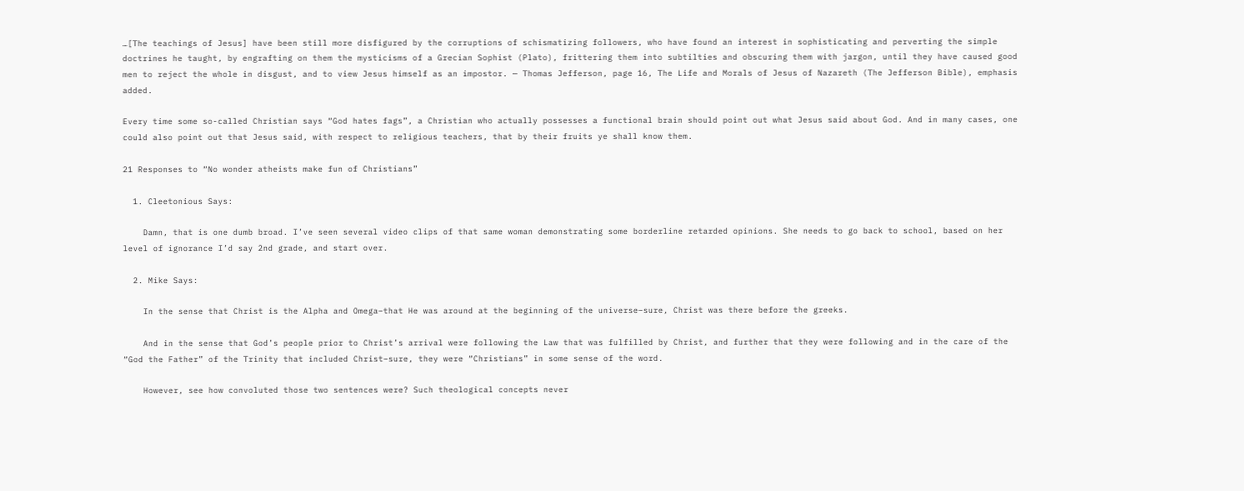…[The teachings of Jesus] have been still more disfigured by the corruptions of schismatizing followers, who have found an interest in sophisticating and perverting the simple doctrines he taught, by engrafting on them the mysticisms of a Grecian Sophist (Plato), frittering them into subtilties and obscuring them with jargon, until they have caused good men to reject the whole in disgust, and to view Jesus himself as an impostor. — Thomas Jefferson, page 16, The Life and Morals of Jesus of Nazareth (The Jefferson Bible), emphasis added.

Every time some so-called Christian says “God hates fags”, a Christian who actually possesses a functional brain should point out what Jesus said about God. And in many cases, one could also point out that Jesus said, with respect to religious teachers, that by their fruits ye shall know them.

21 Responses to “No wonder atheists make fun of Christians”

  1. Cleetonious Says:

    Damn, that is one dumb broad. I’ve seen several video clips of that same woman demonstrating some borderline retarded opinions. She needs to go back to school, based on her level of ignorance I’d say 2nd grade, and start over.

  2. Mike Says:

    In the sense that Christ is the Alpha and Omega–that He was around at the beginning of the universe–sure, Christ was there before the greeks.

    And in the sense that God’s people prior to Christ’s arrival were following the Law that was fulfilled by Christ, and further that they were following and in the care of the “God the Father” of the Trinity that included Christ–sure, they were “Christians” in some sense of the word.

    However, see how convoluted those two sentences were? Such theological concepts never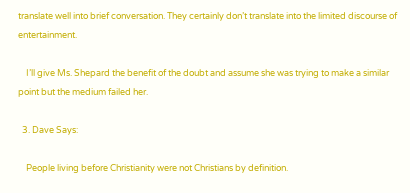translate well into brief conversation. They certainly don’t translate into the limited discourse of entertainment.

    I’ll give Ms. Shepard the benefit of the doubt and assume she was trying to make a similar point but the medium failed her.

  3. Dave Says:

    People living before Christianity were not Christians by definition.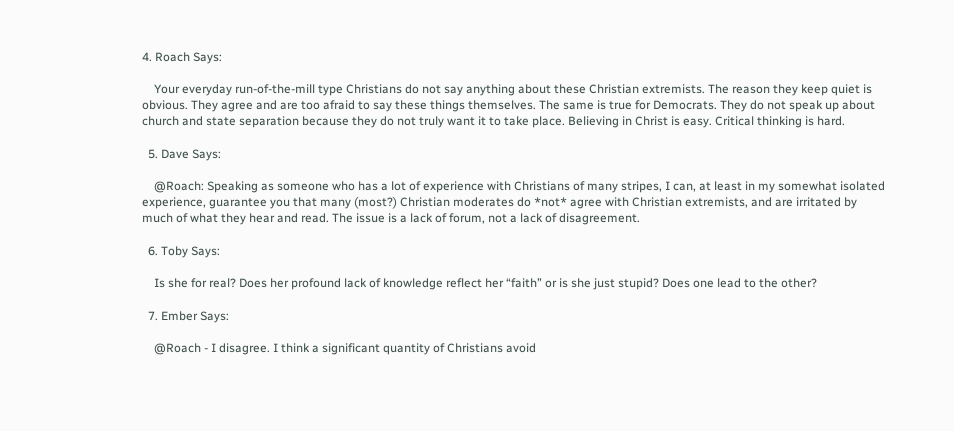4. Roach Says:

    Your everyday run-of-the-mill type Christians do not say anything about these Christian extremists. The reason they keep quiet is obvious. They agree and are too afraid to say these things themselves. The same is true for Democrats. They do not speak up about church and state separation because they do not truly want it to take place. Believing in Christ is easy. Critical thinking is hard.

  5. Dave Says:

    @Roach: Speaking as someone who has a lot of experience with Christians of many stripes, I can, at least in my somewhat isolated experience, guarantee you that many (most?) Christian moderates do *not* agree with Christian extremists, and are irritated by much of what they hear and read. The issue is a lack of forum, not a lack of disagreement.

  6. Toby Says:

    Is she for real? Does her profound lack of knowledge reflect her “faith” or is she just stupid? Does one lead to the other?

  7. Ember Says:

    @Roach - I disagree. I think a significant quantity of Christians avoid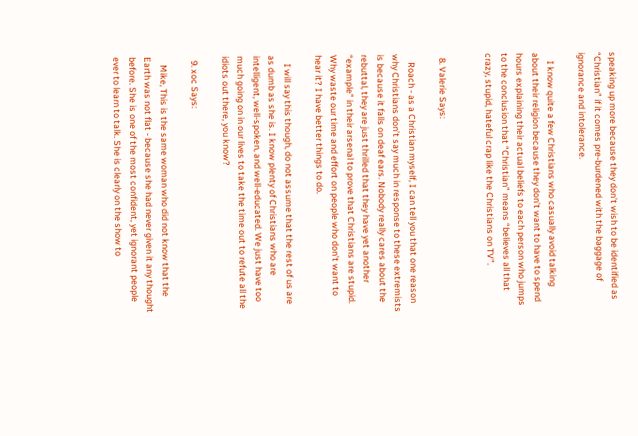speaking up more because they don’t wish to be identified as “Christian” if it comes pre-burdened with the baggage of ignorance and intolerance.

    I know quite a few Christians who casually avoid talking about their religion because they don’t want to have to spend hours explaining their actual beliefs to each person who jumps to the conclusion that “Christian” means “believes all that crazy, stupid, hateful crap like the Christians on TV”.


  8. Valerie Says:

    Roach - as a Christian myself, I can tell you that one reason why Christians don’t say much in response to these extremists is because it falls on deaf ears. Nobody really cares about the rebuttal, they are just thrilled that they have yet another “example” in their arsenal to prove that Christians are stupid. Why waste our time and effort on people who don’t want to hear it? I have better things to do.

    I will say this though, do not assume that the rest of us are as dumb as she is. I know plenty of Christians who are intelligent, well-spoken, and well-educated. We just have too much going on in our lives to take the time out to refute all the idiots out there, you know?

  9. xoc Says:

    Mike, This is the same woman who did not know that the Earth was not flat - because she had never given it any thought before. She is one of the most confident, yet ignorant people ever to learn to talk. She is clearly on the show to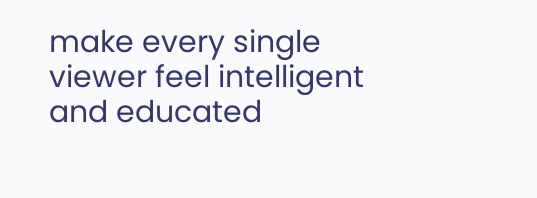make every single viewer feel intelligent and educated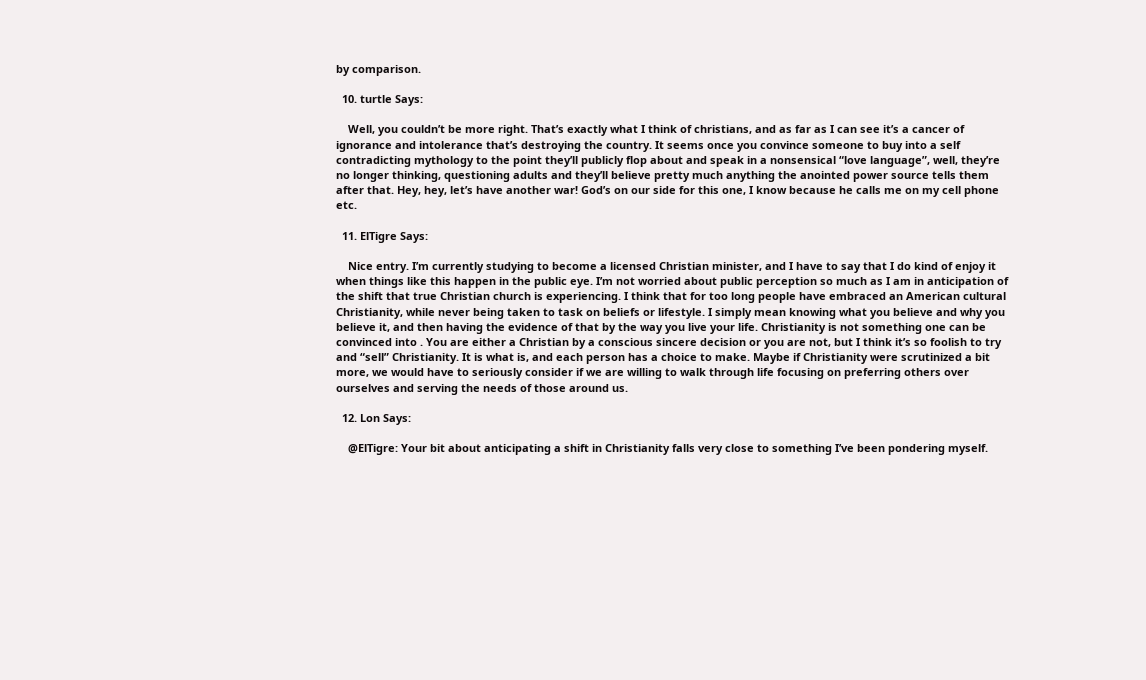by comparison.

  10. turtle Says:

    Well, you couldn’t be more right. That’s exactly what I think of christians, and as far as I can see it’s a cancer of ignorance and intolerance that’s destroying the country. It seems once you convince someone to buy into a self contradicting mythology to the point they’ll publicly flop about and speak in a nonsensical “love language”, well, they’re no longer thinking, questioning adults and they’ll believe pretty much anything the anointed power source tells them after that. Hey, hey, let’s have another war! God’s on our side for this one, I know because he calls me on my cell phone etc.

  11. ElTigre Says:

    Nice entry. I’m currently studying to become a licensed Christian minister, and I have to say that I do kind of enjoy it when things like this happen in the public eye. I’m not worried about public perception so much as I am in anticipation of the shift that true Christian church is experiencing. I think that for too long people have embraced an American cultural Christianity, while never being taken to task on beliefs or lifestyle. I simply mean knowing what you believe and why you believe it, and then having the evidence of that by the way you live your life. Christianity is not something one can be convinced into . You are either a Christian by a conscious sincere decision or you are not, but I think it’s so foolish to try and “sell” Christianity. It is what is, and each person has a choice to make. Maybe if Christianity were scrutinized a bit more, we would have to seriously consider if we are willing to walk through life focusing on preferring others over ourselves and serving the needs of those around us.

  12. Lon Says:

    @ElTigre: Your bit about anticipating a shift in Christianity falls very close to something I’ve been pondering myself.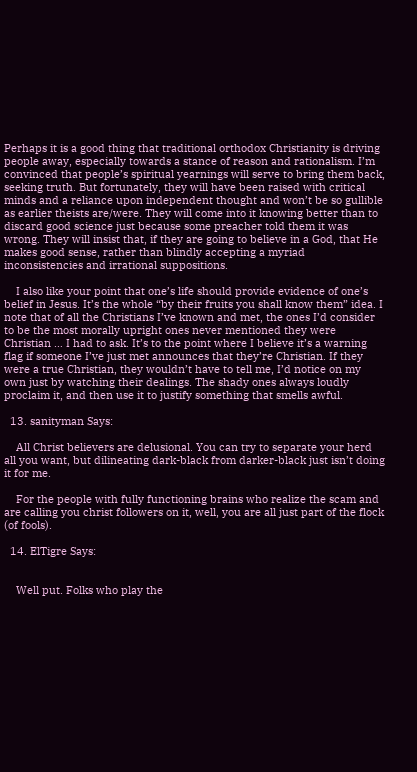Perhaps it is a good thing that traditional orthodox Christianity is driving people away, especially towards a stance of reason and rationalism. I’m convinced that people’s spiritual yearnings will serve to bring them back, seeking truth. But fortunately, they will have been raised with critical minds and a reliance upon independent thought and won’t be so gullible as earlier theists are/were. They will come into it knowing better than to discard good science just because some preacher told them it was wrong. They will insist that, if they are going to believe in a God, that He makes good sense, rather than blindly accepting a myriad inconsistencies and irrational suppositions.

    I also like your point that one’s life should provide evidence of one’s belief in Jesus. It’s the whole “by their fruits you shall know them” idea. I note that of all the Christians I’ve known and met, the ones I’d consider to be the most morally upright ones never mentioned they were Christian … I had to ask. It’s to the point where I believe it’s a warning flag if someone I’ve just met announces that they’re Christian. If they were a true Christian, they wouldn’t have to tell me, I’d notice on my own just by watching their dealings. The shady ones always loudly proclaim it, and then use it to justify something that smells awful.

  13. sanityman Says:

    All Christ believers are delusional. You can try to separate your herd all you want, but dilineating dark-black from darker-black just isn’t doing it for me.

    For the people with fully functioning brains who realize the scam and are calling you christ followers on it, well, you are all just part of the flock (of fools).

  14. ElTigre Says:


    Well put. Folks who play the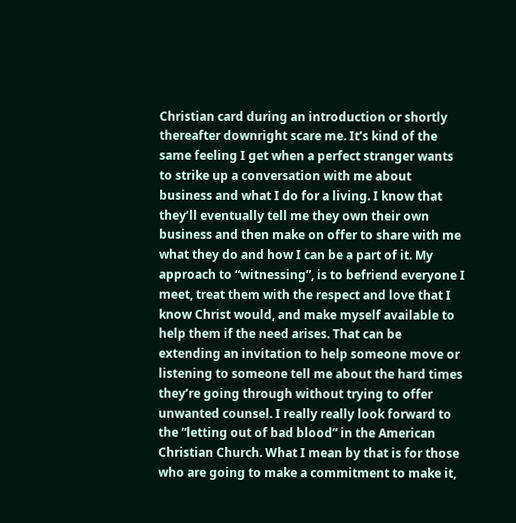Christian card during an introduction or shortly thereafter downright scare me. It’s kind of the same feeling I get when a perfect stranger wants to strike up a conversation with me about business and what I do for a living. I know that they’ll eventually tell me they own their own business and then make on offer to share with me what they do and how I can be a part of it. My approach to “witnessing”, is to befriend everyone I meet, treat them with the respect and love that I know Christ would, and make myself available to help them if the need arises. That can be extending an invitation to help someone move or listening to someone tell me about the hard times they’re going through without trying to offer unwanted counsel. I really really look forward to the “letting out of bad blood” in the American Christian Church. What I mean by that is for those who are going to make a commitment to make it,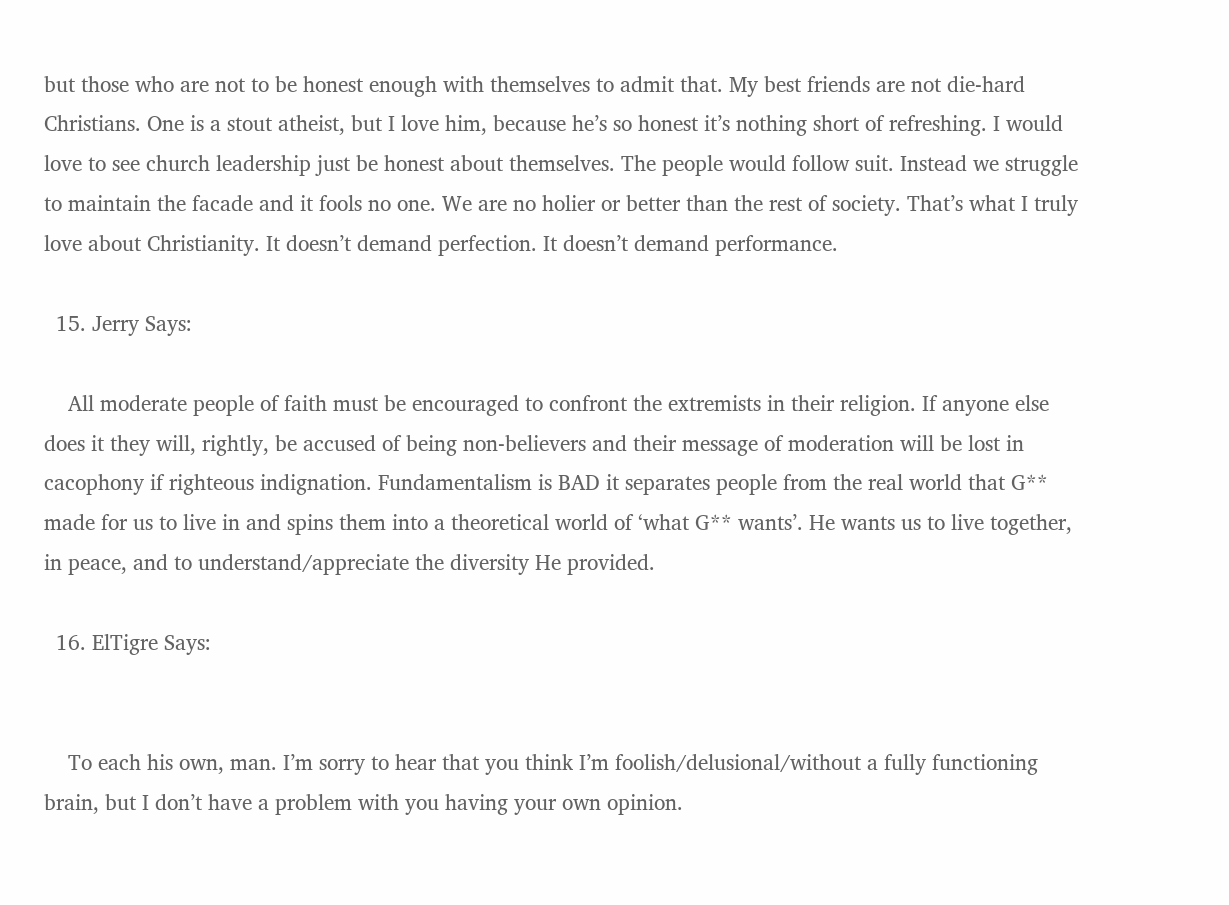but those who are not to be honest enough with themselves to admit that. My best friends are not die-hard Christians. One is a stout atheist, but I love him, because he’s so honest it’s nothing short of refreshing. I would love to see church leadership just be honest about themselves. The people would follow suit. Instead we struggle to maintain the facade and it fools no one. We are no holier or better than the rest of society. That’s what I truly love about Christianity. It doesn’t demand perfection. It doesn’t demand performance.

  15. Jerry Says:

    All moderate people of faith must be encouraged to confront the extremists in their religion. If anyone else does it they will, rightly, be accused of being non-believers and their message of moderation will be lost in cacophony if righteous indignation. Fundamentalism is BAD it separates people from the real world that G** made for us to live in and spins them into a theoretical world of ‘what G** wants’. He wants us to live together, in peace, and to understand/appreciate the diversity He provided.

  16. ElTigre Says:


    To each his own, man. I’m sorry to hear that you think I’m foolish/delusional/without a fully functioning brain, but I don’t have a problem with you having your own opinion.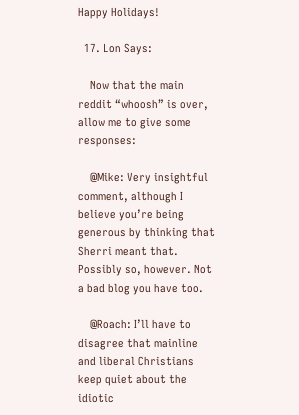Happy Holidays!

  17. Lon Says:

    Now that the main reddit “whoosh” is over, allow me to give some responses:

    @Mike: Very insightful comment, although I believe you’re being generous by thinking that Sherri meant that. Possibly so, however. Not a bad blog you have too.

    @Roach: I’ll have to disagree that mainline and liberal Christians keep quiet about the idiotic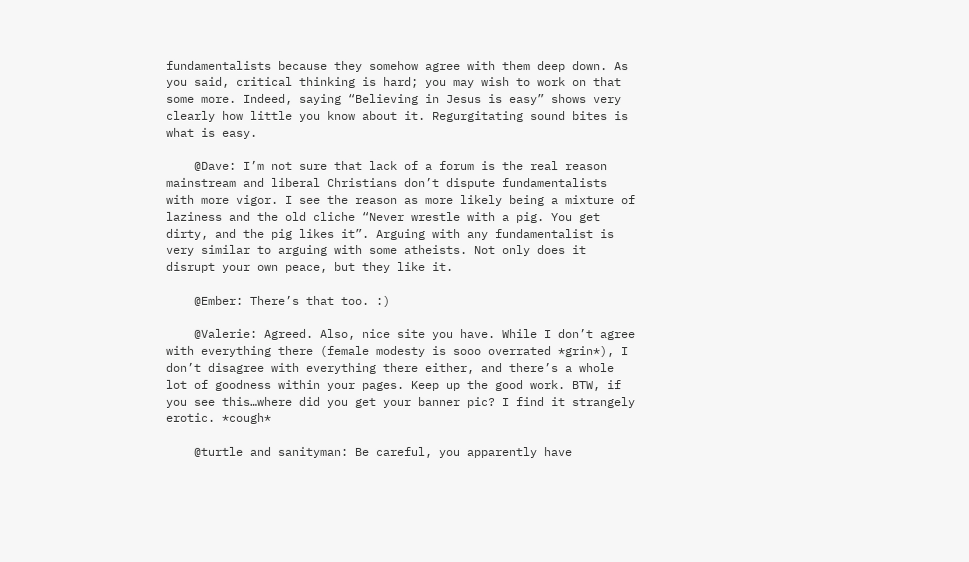fundamentalists because they somehow agree with them deep down. As you said, critical thinking is hard; you may wish to work on that some more. Indeed, saying “Believing in Jesus is easy” shows very clearly how little you know about it. Regurgitating sound bites is what is easy.

    @Dave: I’m not sure that lack of a forum is the real reason mainstream and liberal Christians don’t dispute fundamentalists with more vigor. I see the reason as more likely being a mixture of laziness and the old cliche “Never wrestle with a pig. You get dirty, and the pig likes it”. Arguing with any fundamentalist is very similar to arguing with some atheists. Not only does it disrupt your own peace, but they like it.

    @Ember: There’s that too. :)

    @Valerie: Agreed. Also, nice site you have. While I don’t agree with everything there (female modesty is sooo overrated *grin*), I don’t disagree with everything there either, and there’s a whole lot of goodness within your pages. Keep up the good work. BTW, if you see this…where did you get your banner pic? I find it strangely erotic. *cough*

    @turtle and sanityman: Be careful, you apparently have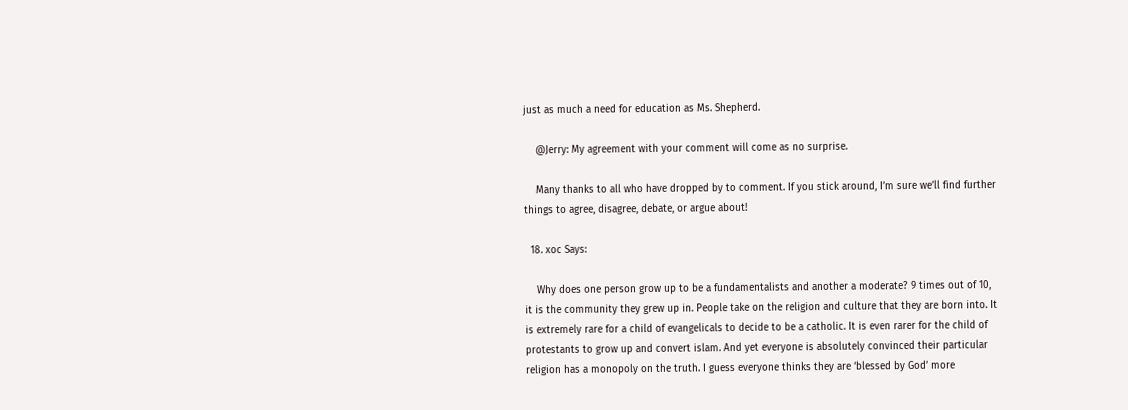just as much a need for education as Ms. Shepherd.

    @Jerry: My agreement with your comment will come as no surprise.

    Many thanks to all who have dropped by to comment. If you stick around, I’m sure we’ll find further things to agree, disagree, debate, or argue about!

  18. xoc Says:

    Why does one person grow up to be a fundamentalists and another a moderate? 9 times out of 10, it is the community they grew up in. People take on the religion and culture that they are born into. It is extremely rare for a child of evangelicals to decide to be a catholic. It is even rarer for the child of protestants to grow up and convert islam. And yet everyone is absolutely convinced their particular religion has a monopoly on the truth. I guess everyone thinks they are ‘blessed by God’ more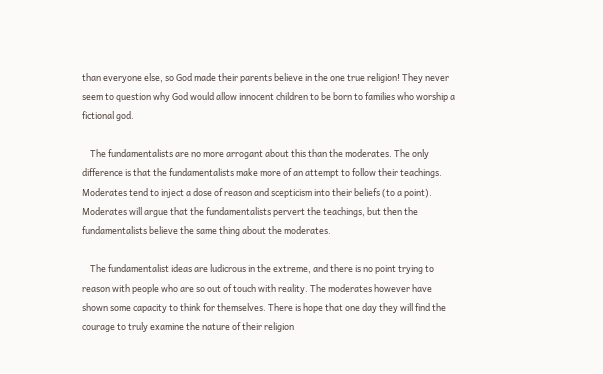than everyone else, so God made their parents believe in the one true religion! They never seem to question why God would allow innocent children to be born to families who worship a fictional god.

    The fundamentalists are no more arrogant about this than the moderates. The only difference is that the fundamentalists make more of an attempt to follow their teachings. Moderates tend to inject a dose of reason and scepticism into their beliefs (to a point). Moderates will argue that the fundamentalists pervert the teachings, but then the fundamentalists believe the same thing about the moderates.

    The fundamentalist ideas are ludicrous in the extreme, and there is no point trying to reason with people who are so out of touch with reality. The moderates however have shown some capacity to think for themselves. There is hope that one day they will find the courage to truly examine the nature of their religion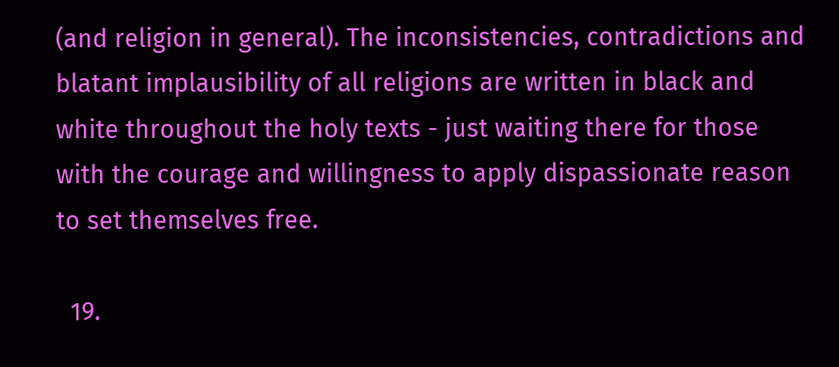(and religion in general). The inconsistencies, contradictions and blatant implausibility of all religions are written in black and white throughout the holy texts - just waiting there for those with the courage and willingness to apply dispassionate reason to set themselves free.

  19.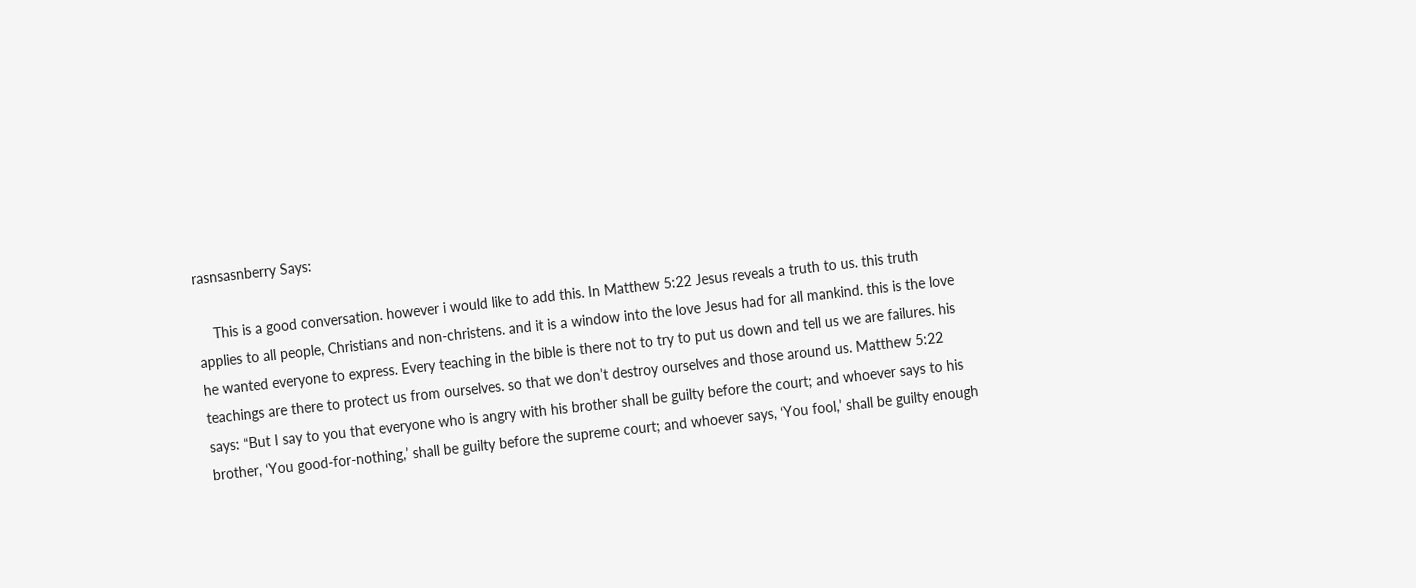rasnsasnberry Says:

    This is a good conversation. however i would like to add this. In Matthew 5:22 Jesus reveals a truth to us. this truth applies to all people, Christians and non-christens. and it is a window into the love Jesus had for all mankind. this is the love he wanted everyone to express. Every teaching in the bible is there not to try to put us down and tell us we are failures. his teachings are there to protect us from ourselves. so that we don’t destroy ourselves and those around us. Matthew 5:22 says: “But I say to you that everyone who is angry with his brother shall be guilty before the court; and whoever says to his brother, ‘You good-for-nothing,’ shall be guilty before the supreme court; and whoever says, ‘You fool,’ shall be guilty enough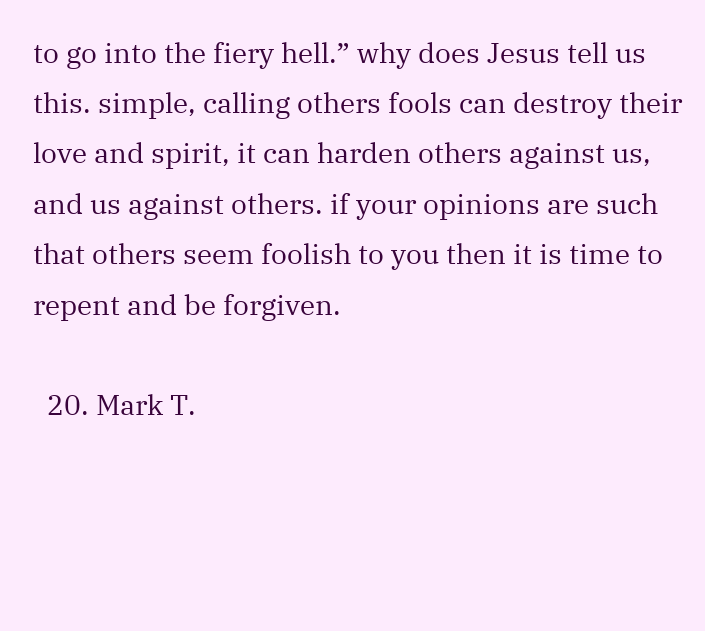to go into the fiery hell.” why does Jesus tell us this. simple, calling others fools can destroy their love and spirit, it can harden others against us, and us against others. if your opinions are such that others seem foolish to you then it is time to repent and be forgiven.

  20. Mark T.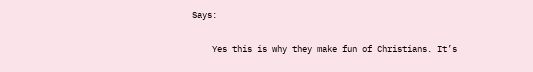Says:

    Yes this is why they make fun of Christians. It’s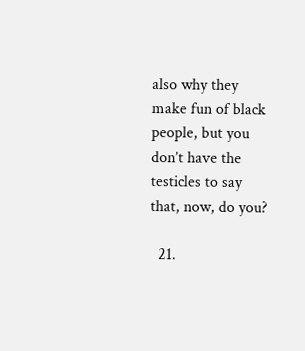also why they make fun of black people, but you don’t have the testicles to say that, now, do you?

  21.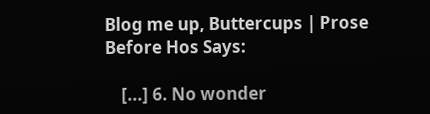Blog me up, Buttercups | Prose Before Hos Says:

    [...] 6. No wonder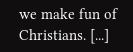we make fun of Christians. [...]